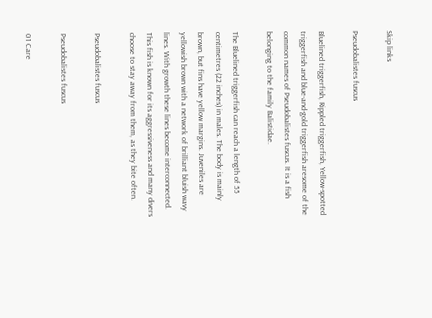Skip links

Pseudobalistes fuscus

Bluelined triggerfish, Rippled triggerfish, Yellow-spotted triggerfish and blue-and-gold triggerfish aresome of the common names of Pseudobalistes fuscus. It is a fish belonging to the family Balistidae.

The Bluelined triggerfish can reach a length of 55 centimetres (22 inches) in males. The body is mainly brown, but fins have yellow margins. Juveniles are yellowish brown with a network of brilliant bluish wavy lines. With growth these lines become interconnected. This fish is known for its aggressiveness and many divers choose to stay away from them, as they bite often.

Pseudobalistes fuscus

Pseudobalistes fuscus

01 Care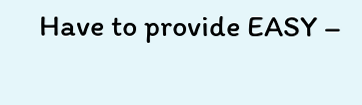Have to provide EASY –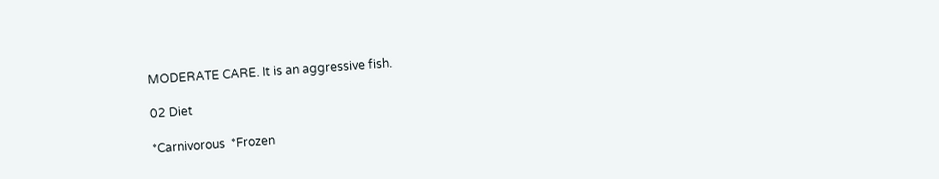MODERATE CARE. It is an aggressive fish.

02 Diet

*Carnivorous  *Frozen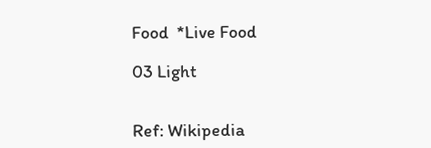Food  *Live Food

03 Light


Ref: Wikipedia